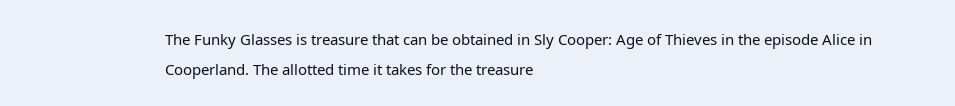The Funky Glasses is treasure that can be obtained in Sly Cooper: Age of Thieves in the episode Alice in Cooperland. The allotted time it takes for the treasure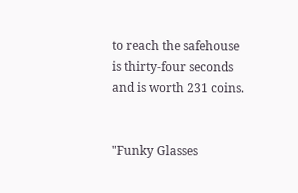to reach the safehouse is thirty-four seconds and is worth 231 coins.


"Funky Glasses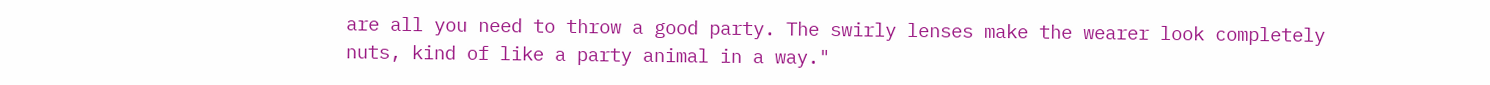are all you need to throw a good party. The swirly lenses make the wearer look completely nuts, kind of like a party animal in a way."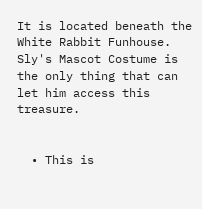It is located beneath the White Rabbit Funhouse. Sly's Mascot Costume is the only thing that can let him access this treasure.


  • This is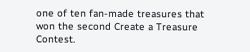one of ten fan-made treasures that won the second Create a Treasure Contest.